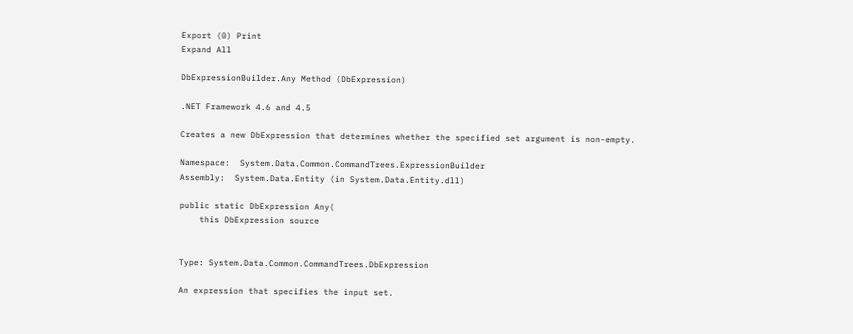Export (0) Print
Expand All

DbExpressionBuilder.Any Method (DbExpression)

.NET Framework 4.6 and 4.5

Creates a new DbExpression that determines whether the specified set argument is non-empty.

Namespace:  System.Data.Common.CommandTrees.ExpressionBuilder
Assembly:  System.Data.Entity (in System.Data.Entity.dll)

public static DbExpression Any(
    this DbExpression source


Type: System.Data.Common.CommandTrees.DbExpression

An expression that specifies the input set.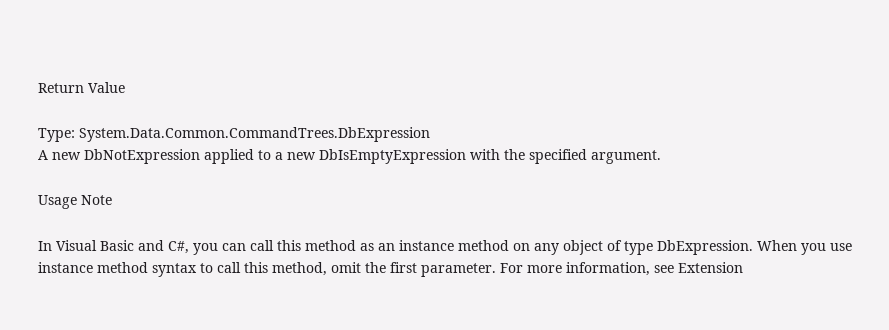Return Value

Type: System.Data.Common.CommandTrees.DbExpression
A new DbNotExpression applied to a new DbIsEmptyExpression with the specified argument.

Usage Note

In Visual Basic and C#, you can call this method as an instance method on any object of type DbExpression. When you use instance method syntax to call this method, omit the first parameter. For more information, see Extension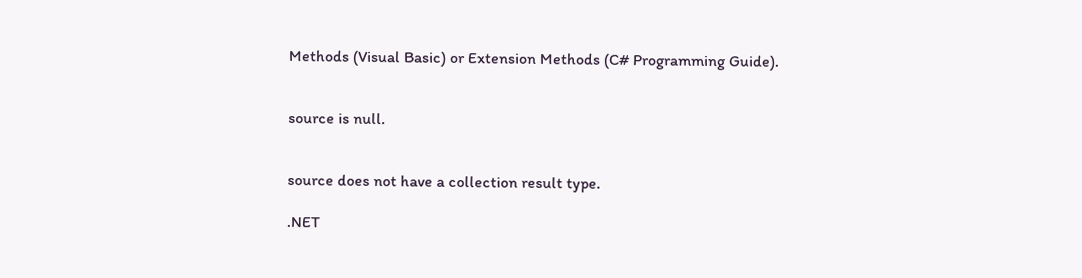Methods (Visual Basic) or Extension Methods (C# Programming Guide).


source is null.


source does not have a collection result type.

.NET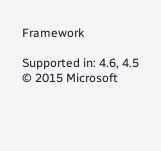Framework

Supported in: 4.6, 4.5
© 2015 Microsoft